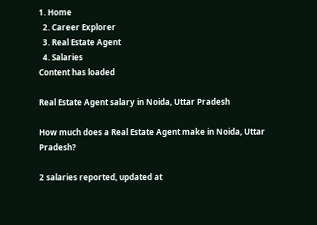1. Home
  2. Career Explorer
  3. Real Estate Agent
  4. Salaries
Content has loaded

Real Estate Agent salary in Noida, Uttar Pradesh

How much does a Real Estate Agent make in Noida, Uttar Pradesh?

2 salaries reported, updated at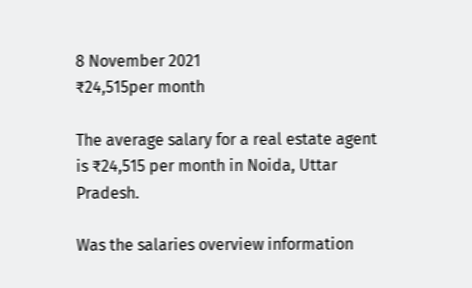8 November 2021
₹24,515per month

The average salary for a real estate agent is ₹24,515 per month in Noida, Uttar Pradesh.

Was the salaries overview information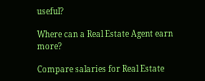useful?

Where can a Real Estate Agent earn more?

Compare salaries for Real Estate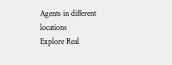Agents in different locations
Explore Real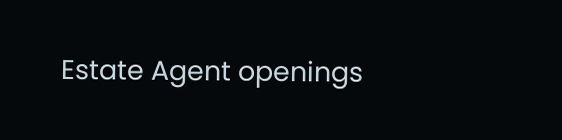Estate Agent openings